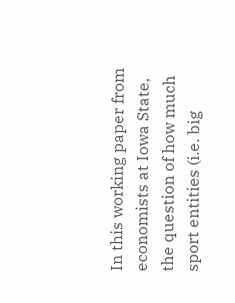In this working paper from economists at Iowa State, the question of how much sport entities (i.e. big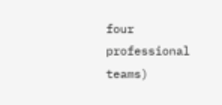four professional teams)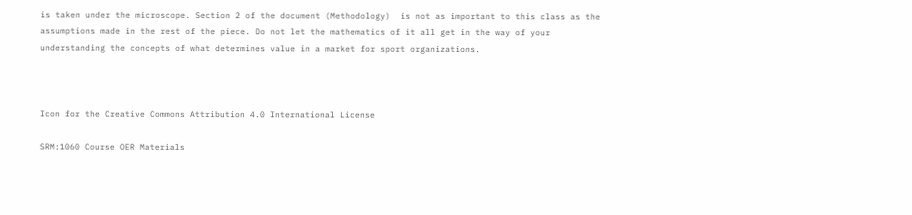is taken under the microscope. Section 2 of the document (Methodology)  is not as important to this class as the assumptions made in the rest of the piece. Do not let the mathematics of it all get in the way of your understanding the concepts of what determines value in a market for sport organizations.



Icon for the Creative Commons Attribution 4.0 International License

SRM:1060 Course OER Materials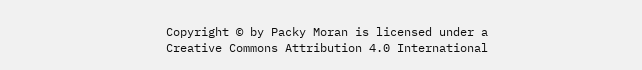Copyright © by Packy Moran is licensed under a Creative Commons Attribution 4.0 International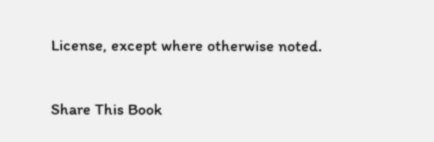License, except where otherwise noted.

Share This Book